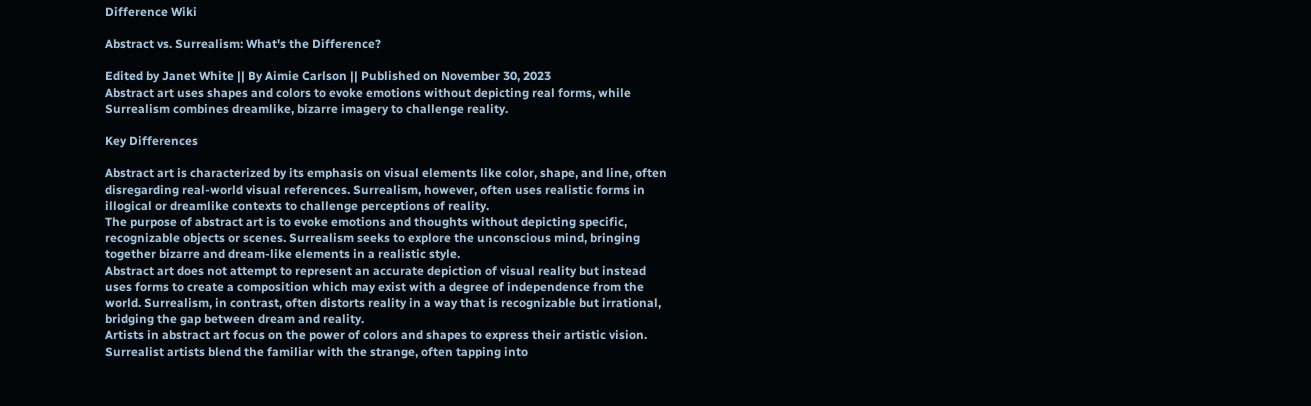Difference Wiki

Abstract vs. Surrealism: What's the Difference?

Edited by Janet White || By Aimie Carlson || Published on November 30, 2023
Abstract art uses shapes and colors to evoke emotions without depicting real forms, while Surrealism combines dreamlike, bizarre imagery to challenge reality.

Key Differences

Abstract art is characterized by its emphasis on visual elements like color, shape, and line, often disregarding real-world visual references. Surrealism, however, often uses realistic forms in illogical or dreamlike contexts to challenge perceptions of reality.
The purpose of abstract art is to evoke emotions and thoughts without depicting specific, recognizable objects or scenes. Surrealism seeks to explore the unconscious mind, bringing together bizarre and dream-like elements in a realistic style.
Abstract art does not attempt to represent an accurate depiction of visual reality but instead uses forms to create a composition which may exist with a degree of independence from the world. Surrealism, in contrast, often distorts reality in a way that is recognizable but irrational, bridging the gap between dream and reality.
Artists in abstract art focus on the power of colors and shapes to express their artistic vision. Surrealist artists blend the familiar with the strange, often tapping into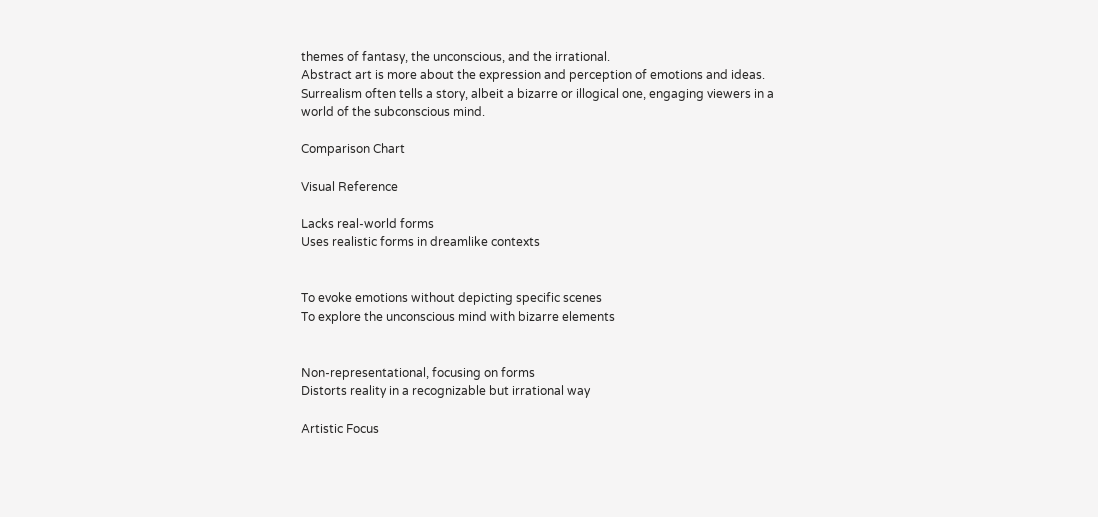themes of fantasy, the unconscious, and the irrational.
Abstract art is more about the expression and perception of emotions and ideas. Surrealism often tells a story, albeit a bizarre or illogical one, engaging viewers in a world of the subconscious mind.

Comparison Chart

Visual Reference

Lacks real-world forms
Uses realistic forms in dreamlike contexts


To evoke emotions without depicting specific scenes
To explore the unconscious mind with bizarre elements


Non-representational, focusing on forms
Distorts reality in a recognizable but irrational way

Artistic Focus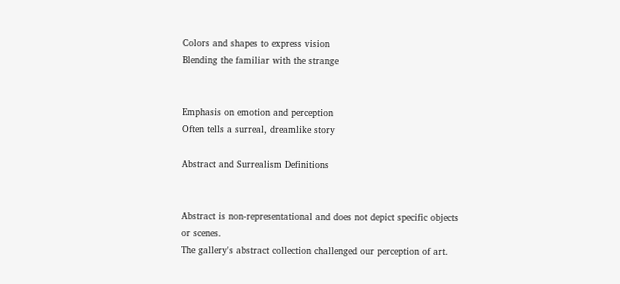Colors and shapes to express vision
Blending the familiar with the strange


Emphasis on emotion and perception
Often tells a surreal, dreamlike story

Abstract and Surrealism Definitions


Abstract is non-representational and does not depict specific objects or scenes.
The gallery's abstract collection challenged our perception of art.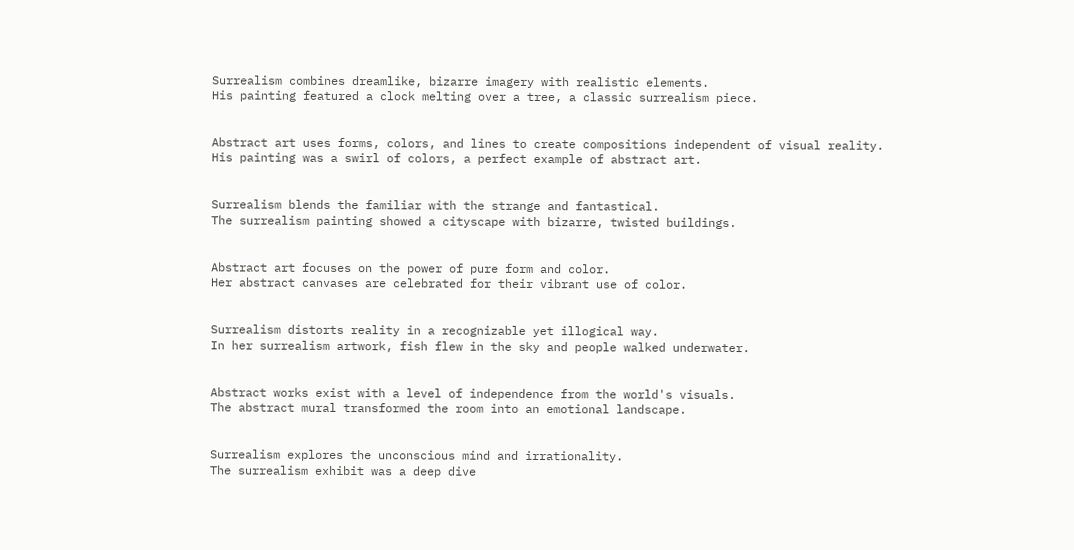Surrealism combines dreamlike, bizarre imagery with realistic elements.
His painting featured a clock melting over a tree, a classic surrealism piece.


Abstract art uses forms, colors, and lines to create compositions independent of visual reality.
His painting was a swirl of colors, a perfect example of abstract art.


Surrealism blends the familiar with the strange and fantastical.
The surrealism painting showed a cityscape with bizarre, twisted buildings.


Abstract art focuses on the power of pure form and color.
Her abstract canvases are celebrated for their vibrant use of color.


Surrealism distorts reality in a recognizable yet illogical way.
In her surrealism artwork, fish flew in the sky and people walked underwater.


Abstract works exist with a level of independence from the world's visuals.
The abstract mural transformed the room into an emotional landscape.


Surrealism explores the unconscious mind and irrationality.
The surrealism exhibit was a deep dive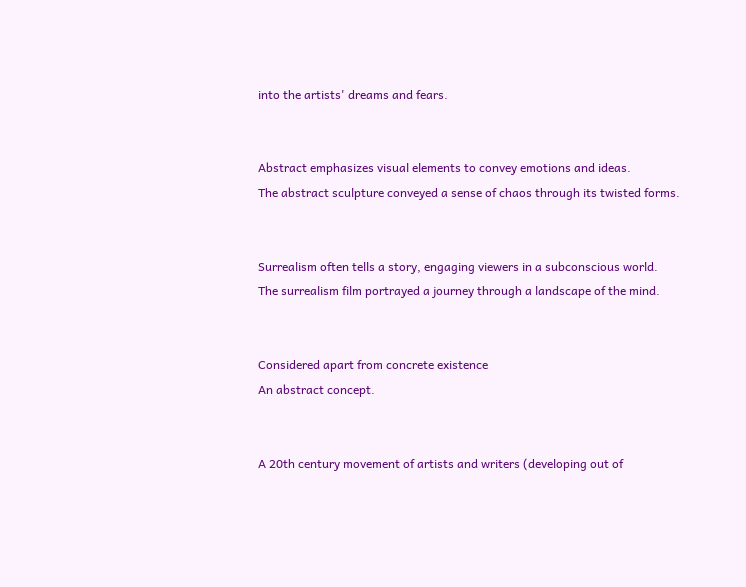into the artists' dreams and fears.


Abstract emphasizes visual elements to convey emotions and ideas.
The abstract sculpture conveyed a sense of chaos through its twisted forms.


Surrealism often tells a story, engaging viewers in a subconscious world.
The surrealism film portrayed a journey through a landscape of the mind.


Considered apart from concrete existence
An abstract concept.


A 20th century movement of artists and writers (developing out of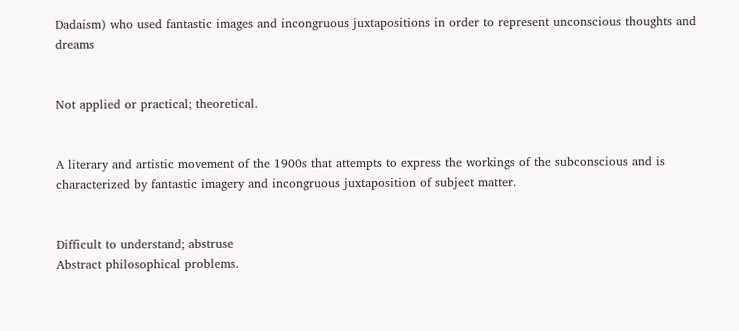Dadaism) who used fantastic images and incongruous juxtapositions in order to represent unconscious thoughts and dreams


Not applied or practical; theoretical.


A literary and artistic movement of the 1900s that attempts to express the workings of the subconscious and is characterized by fantastic imagery and incongruous juxtaposition of subject matter.


Difficult to understand; abstruse
Abstract philosophical problems.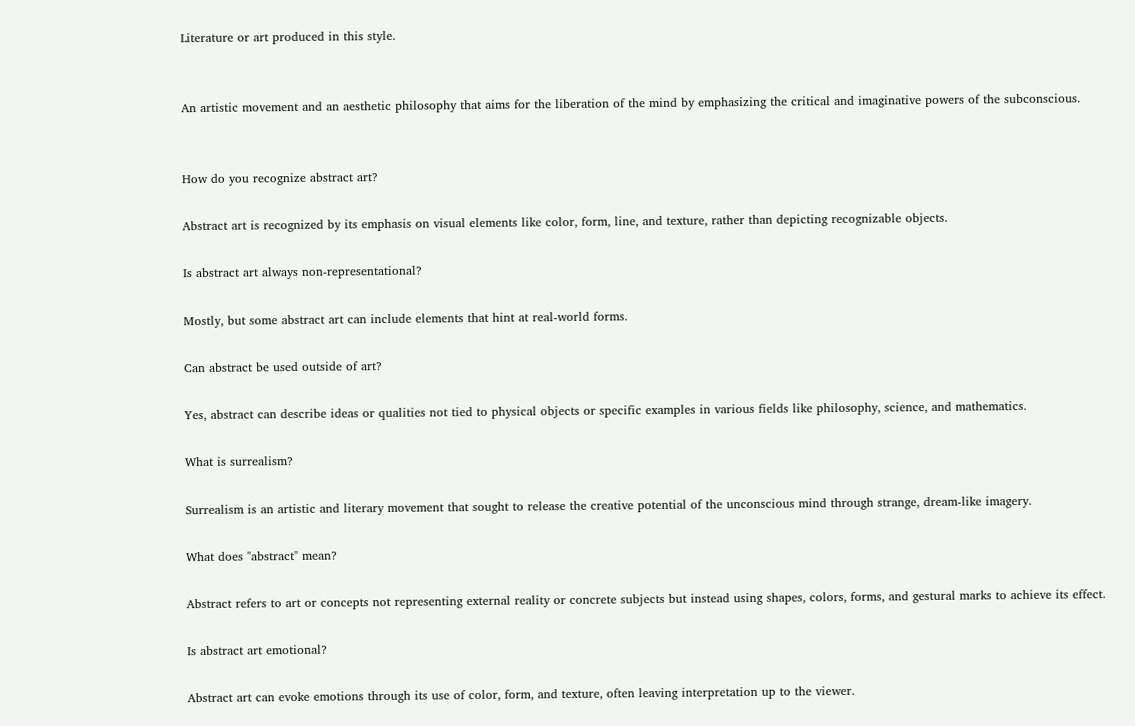Literature or art produced in this style.


An artistic movement and an aesthetic philosophy that aims for the liberation of the mind by emphasizing the critical and imaginative powers of the subconscious.


How do you recognize abstract art?

Abstract art is recognized by its emphasis on visual elements like color, form, line, and texture, rather than depicting recognizable objects.

Is abstract art always non-representational?

Mostly, but some abstract art can include elements that hint at real-world forms.

Can abstract be used outside of art?

Yes, abstract can describe ideas or qualities not tied to physical objects or specific examples in various fields like philosophy, science, and mathematics.

What is surrealism?

Surrealism is an artistic and literary movement that sought to release the creative potential of the unconscious mind through strange, dream-like imagery.

What does "abstract" mean?

Abstract refers to art or concepts not representing external reality or concrete subjects but instead using shapes, colors, forms, and gestural marks to achieve its effect.

Is abstract art emotional?

Abstract art can evoke emotions through its use of color, form, and texture, often leaving interpretation up to the viewer.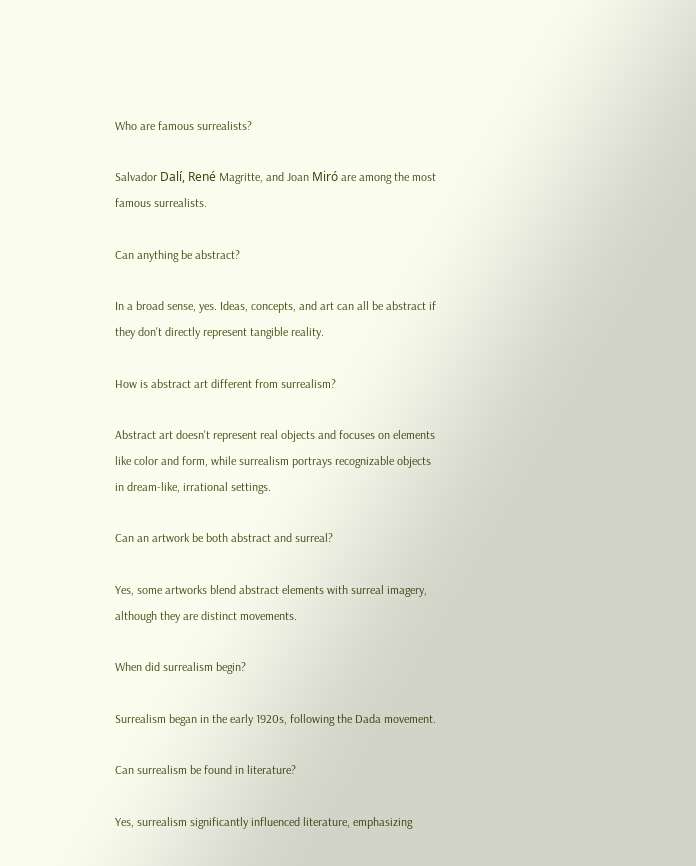Who are famous surrealists?

Salvador Dalí, René Magritte, and Joan Miró are among the most famous surrealists.

Can anything be abstract?

In a broad sense, yes. Ideas, concepts, and art can all be abstract if they don't directly represent tangible reality.

How is abstract art different from surrealism?

Abstract art doesn't represent real objects and focuses on elements like color and form, while surrealism portrays recognizable objects in dream-like, irrational settings.

Can an artwork be both abstract and surreal?

Yes, some artworks blend abstract elements with surreal imagery, although they are distinct movements.

When did surrealism begin?

Surrealism began in the early 1920s, following the Dada movement.

Can surrealism be found in literature?

Yes, surrealism significantly influenced literature, emphasizing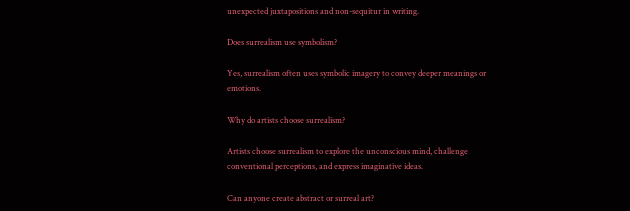unexpected juxtapositions and non-sequitur in writing.

Does surrealism use symbolism?

Yes, surrealism often uses symbolic imagery to convey deeper meanings or emotions.

Why do artists choose surrealism?

Artists choose surrealism to explore the unconscious mind, challenge conventional perceptions, and express imaginative ideas.

Can anyone create abstract or surreal art?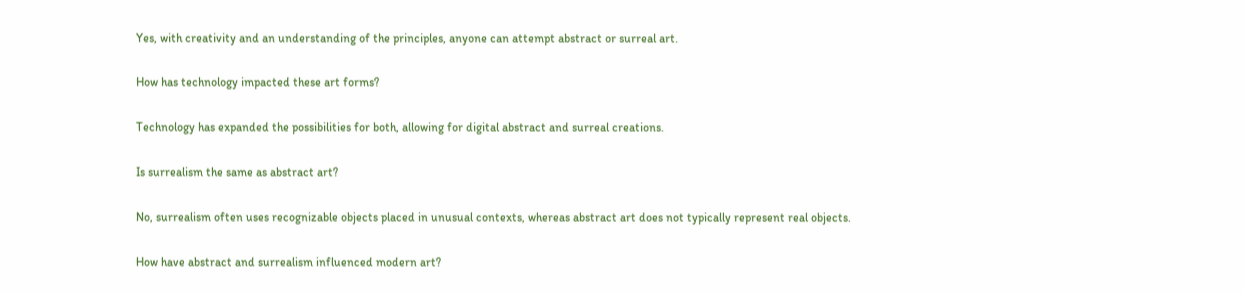Yes, with creativity and an understanding of the principles, anyone can attempt abstract or surreal art.

How has technology impacted these art forms?

Technology has expanded the possibilities for both, allowing for digital abstract and surreal creations.

Is surrealism the same as abstract art?

No, surrealism often uses recognizable objects placed in unusual contexts, whereas abstract art does not typically represent real objects.

How have abstract and surrealism influenced modern art?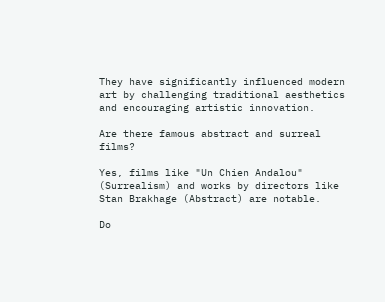They have significantly influenced modern art by challenging traditional aesthetics and encouraging artistic innovation.

Are there famous abstract and surreal films?

Yes, films like "Un Chien Andalou" (Surrealism) and works by directors like Stan Brakhage (Abstract) are notable.

Do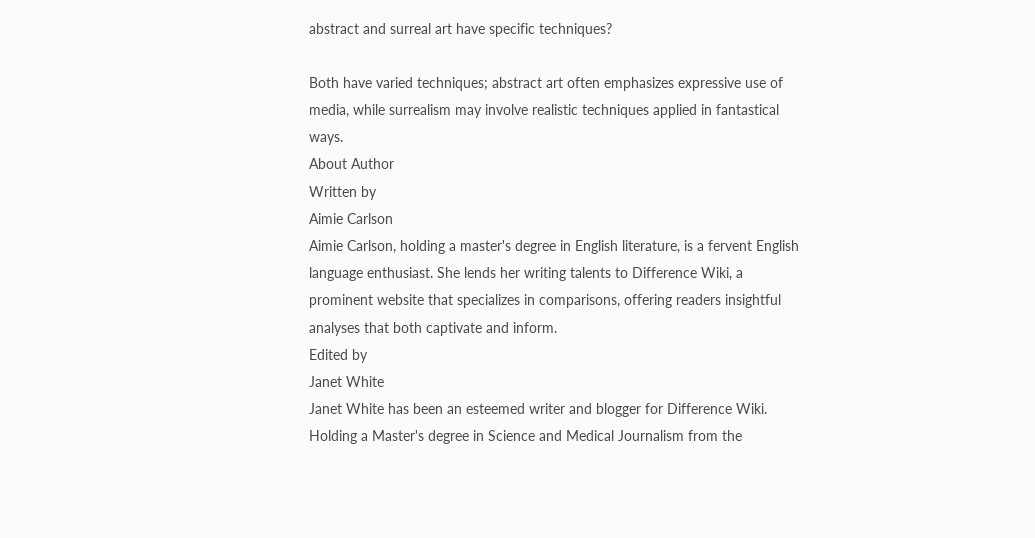abstract and surreal art have specific techniques?

Both have varied techniques; abstract art often emphasizes expressive use of media, while surrealism may involve realistic techniques applied in fantastical ways.
About Author
Written by
Aimie Carlson
Aimie Carlson, holding a master's degree in English literature, is a fervent English language enthusiast. She lends her writing talents to Difference Wiki, a prominent website that specializes in comparisons, offering readers insightful analyses that both captivate and inform.
Edited by
Janet White
Janet White has been an esteemed writer and blogger for Difference Wiki. Holding a Master's degree in Science and Medical Journalism from the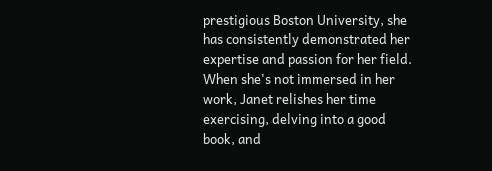prestigious Boston University, she has consistently demonstrated her expertise and passion for her field. When she's not immersed in her work, Janet relishes her time exercising, delving into a good book, and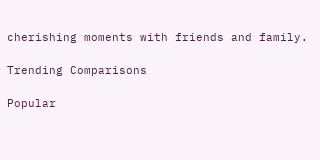cherishing moments with friends and family.

Trending Comparisons

Popular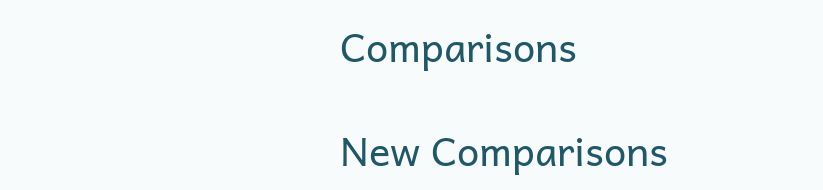Comparisons

New Comparisons